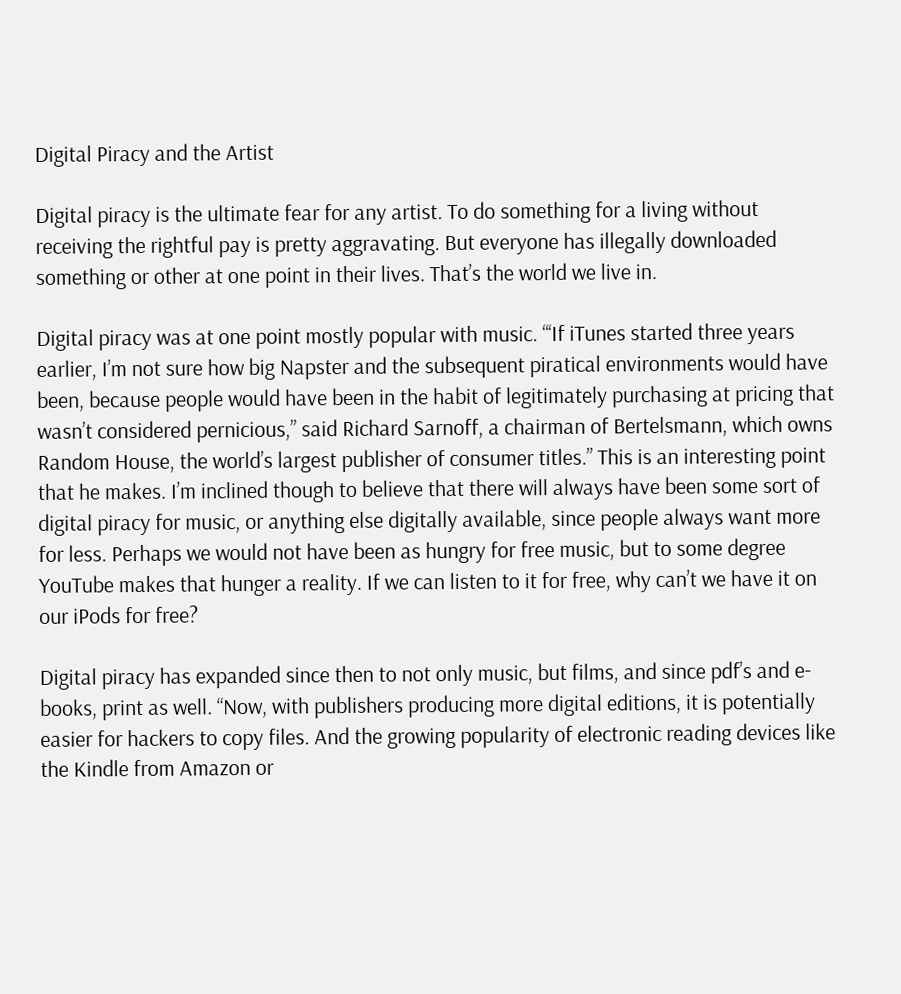Digital Piracy and the Artist

Digital piracy is the ultimate fear for any artist. To do something for a living without receiving the rightful pay is pretty aggravating. But everyone has illegally downloaded something or other at one point in their lives. That’s the world we live in.

Digital piracy was at one point mostly popular with music. “‘If iTunes started three years earlier, I’m not sure how big Napster and the subsequent piratical environments would have been, because people would have been in the habit of legitimately purchasing at pricing that wasn’t considered pernicious,” said Richard Sarnoff, a chairman of Bertelsmann, which owns Random House, the world’s largest publisher of consumer titles.” This is an interesting point that he makes. I’m inclined though to believe that there will always have been some sort of digital piracy for music, or anything else digitally available, since people always want more for less. Perhaps we would not have been as hungry for free music, but to some degree YouTube makes that hunger a reality. If we can listen to it for free, why can’t we have it on our iPods for free?

Digital piracy has expanded since then to not only music, but films, and since pdf’s and e-books, print as well. “Now, with publishers producing more digital editions, it is potentially easier for hackers to copy files. And the growing popularity of electronic reading devices like the Kindle from Amazon or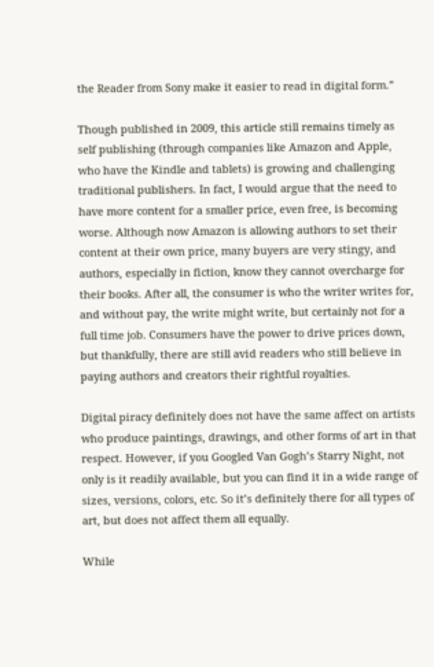the Reader from Sony make it easier to read in digital form.”

Though published in 2009, this article still remains timely as self publishing (through companies like Amazon and Apple, who have the Kindle and tablets) is growing and challenging traditional publishers. In fact, I would argue that the need to have more content for a smaller price, even free, is becoming worse. Although now Amazon is allowing authors to set their content at their own price, many buyers are very stingy, and authors, especially in fiction, know they cannot overcharge for their books. After all, the consumer is who the writer writes for, and without pay, the write might write, but certainly not for a full time job. Consumers have the power to drive prices down, but thankfully, there are still avid readers who still believe in paying authors and creators their rightful royalties.

Digital piracy definitely does not have the same affect on artists who produce paintings, drawings, and other forms of art in that respect. However, if you Googled Van Gogh’s Starry Night, not only is it readily available, but you can find it in a wide range of sizes, versions, colors, etc. So it’s definitely there for all types of art, but does not affect them all equally.

While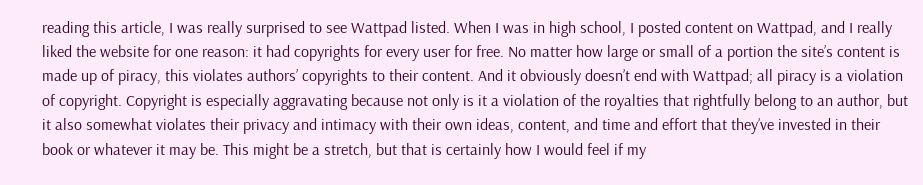reading this article, I was really surprised to see Wattpad listed. When I was in high school, I posted content on Wattpad, and I really liked the website for one reason: it had copyrights for every user for free. No matter how large or small of a portion the site’s content is made up of piracy, this violates authors’ copyrights to their content. And it obviously doesn’t end with Wattpad; all piracy is a violation of copyright. Copyright is especially aggravating because not only is it a violation of the royalties that rightfully belong to an author, but it also somewhat violates their privacy and intimacy with their own ideas, content, and time and effort that they’ve invested in their book or whatever it may be. This might be a stretch, but that is certainly how I would feel if my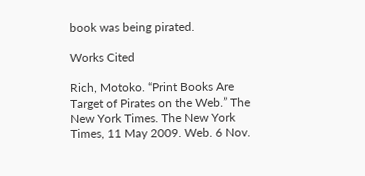book was being pirated.

Works Cited

Rich, Motoko. “Print Books Are Target of Pirates on the Web.” The New York Times. The New York Times, 11 May 2009. Web. 6 Nov.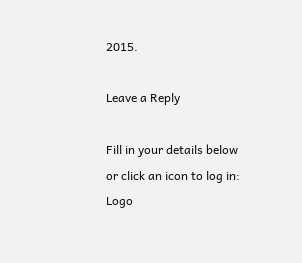2015.

Leave a Reply

Fill in your details below or click an icon to log in: Logo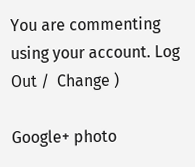You are commenting using your account. Log Out /  Change )

Google+ photo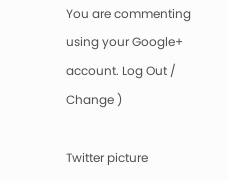You are commenting using your Google+ account. Log Out /  Change )

Twitter picture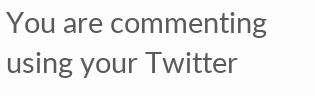You are commenting using your Twitter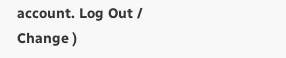account. Log Out /  Change )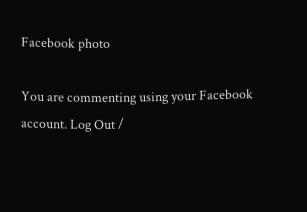Facebook photo

You are commenting using your Facebook account. Log Out /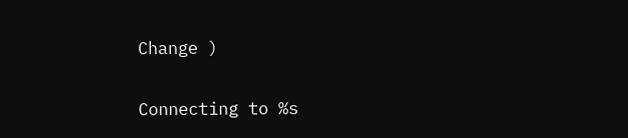Change )


Connecting to %s